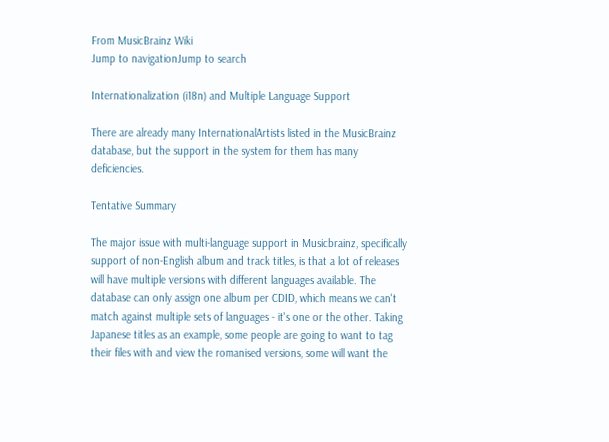From MusicBrainz Wiki
Jump to navigationJump to search

Internationalization (i18n) and Multiple Language Support

There are already many InternationalArtists listed in the MusicBrainz database, but the support in the system for them has many deficiencies.

Tentative Summary

The major issue with multi-language support in Musicbrainz, specifically support of non-English album and track titles, is that a lot of releases will have multiple versions with different languages available. The database can only assign one album per CDID, which means we can't match against multiple sets of languages - it's one or the other. Taking Japanese titles as an example, some people are going to want to tag their files with and view the romanised versions, some will want the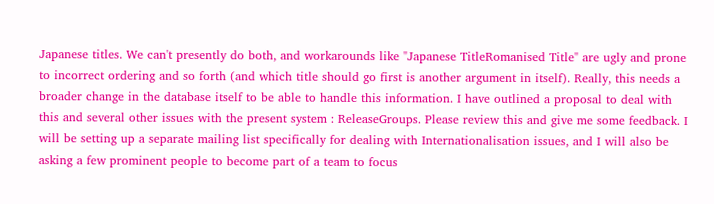Japanese titles. We can't presently do both, and workarounds like "Japanese TitleRomanised Title" are ugly and prone to incorrect ordering and so forth (and which title should go first is another argument in itself). Really, this needs a broader change in the database itself to be able to handle this information. I have outlined a proposal to deal with this and several other issues with the present system : ReleaseGroups. Please review this and give me some feedback. I will be setting up a separate mailing list specifically for dealing with Internationalisation issues, and I will also be asking a few prominent people to become part of a team to focus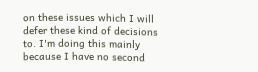on these issues which I will defer these kind of decisions to. I'm doing this mainly because I have no second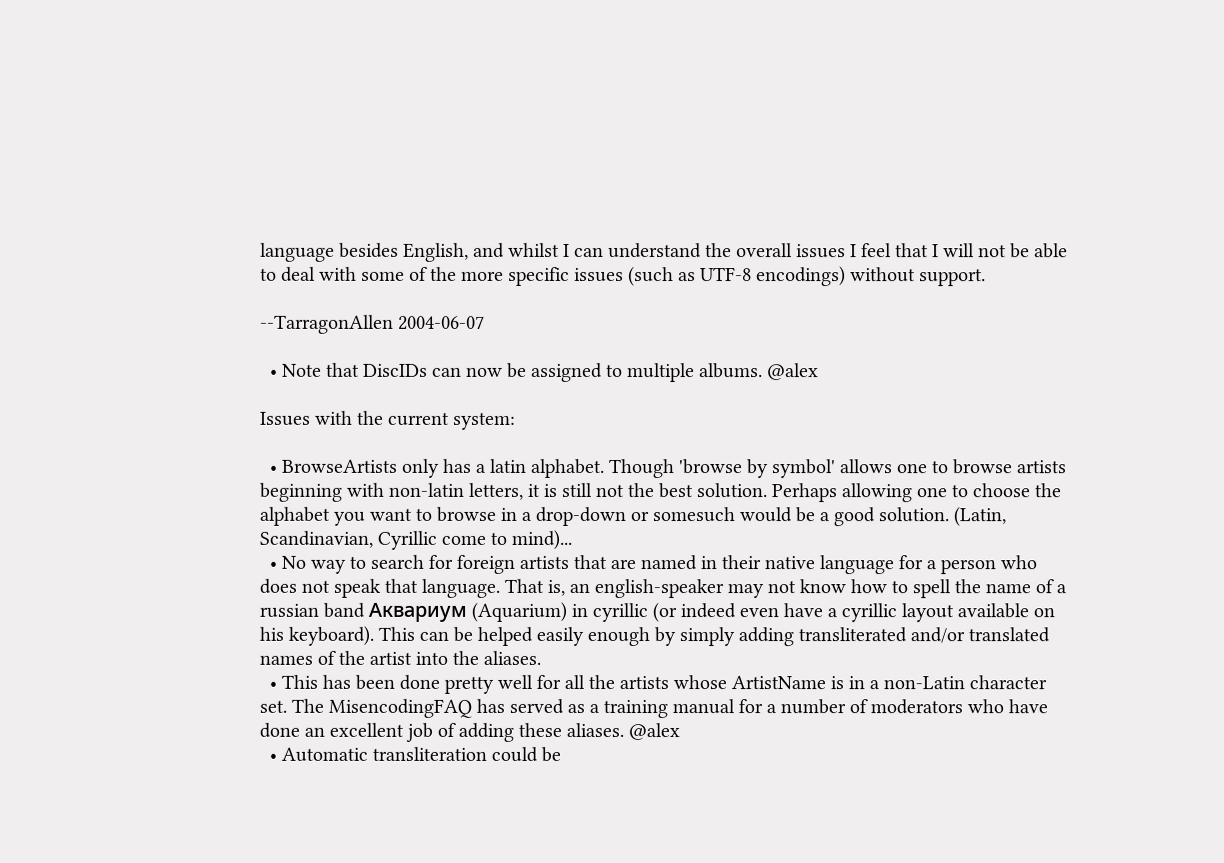language besides English, and whilst I can understand the overall issues I feel that I will not be able to deal with some of the more specific issues (such as UTF-8 encodings) without support.

--TarragonAllen 2004-06-07

  • Note that DiscIDs can now be assigned to multiple albums. @alex

Issues with the current system:

  • BrowseArtists only has a latin alphabet. Though 'browse by symbol' allows one to browse artists beginning with non-latin letters, it is still not the best solution. Perhaps allowing one to choose the alphabet you want to browse in a drop-down or somesuch would be a good solution. (Latin, Scandinavian, Cyrillic come to mind)...
  • No way to search for foreign artists that are named in their native language for a person who does not speak that language. That is, an english-speaker may not know how to spell the name of a russian band Аквариум (Aquarium) in cyrillic (or indeed even have a cyrillic layout available on his keyboard). This can be helped easily enough by simply adding transliterated and/or translated names of the artist into the aliases.
  • This has been done pretty well for all the artists whose ArtistName is in a non-Latin character set. The MisencodingFAQ has served as a training manual for a number of moderators who have done an excellent job of adding these aliases. @alex
  • Automatic transliteration could be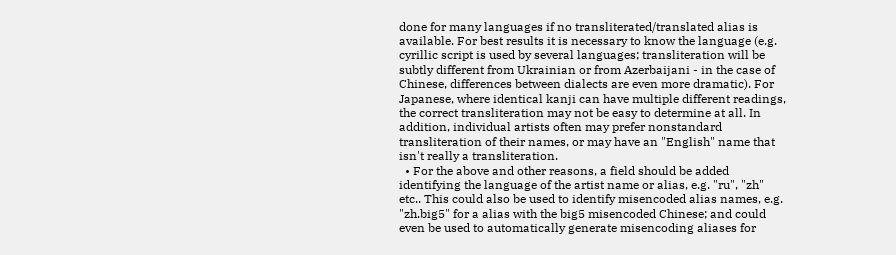done for many languages if no transliterated/translated alias is available. For best results it is necessary to know the language (e.g. cyrillic script is used by several languages; transliteration will be subtly different from Ukrainian or from Azerbaijani - in the case of Chinese, differences between dialects are even more dramatic). For Japanese, where identical kanji can have multiple different readings, the correct transliteration may not be easy to determine at all. In addition, individual artists often may prefer nonstandard transliteration of their names, or may have an "English" name that isn't really a transliteration.
  • For the above and other reasons, a field should be added identifying the language of the artist name or alias, e.g. "ru", "zh" etc.. This could also be used to identify misencoded alias names, e.g. "zh.big5" for a alias with the big5 misencoded Chinese; and could even be used to automatically generate misencoding aliases for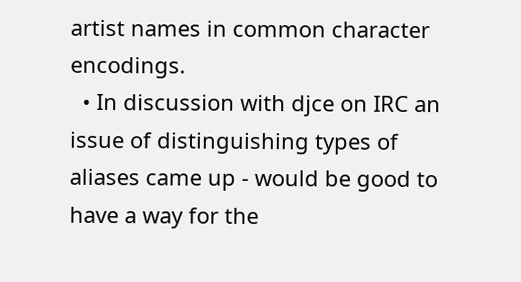artist names in common character encodings.
  • In discussion with djce on IRC an issue of distinguishing types of aliases came up - would be good to have a way for the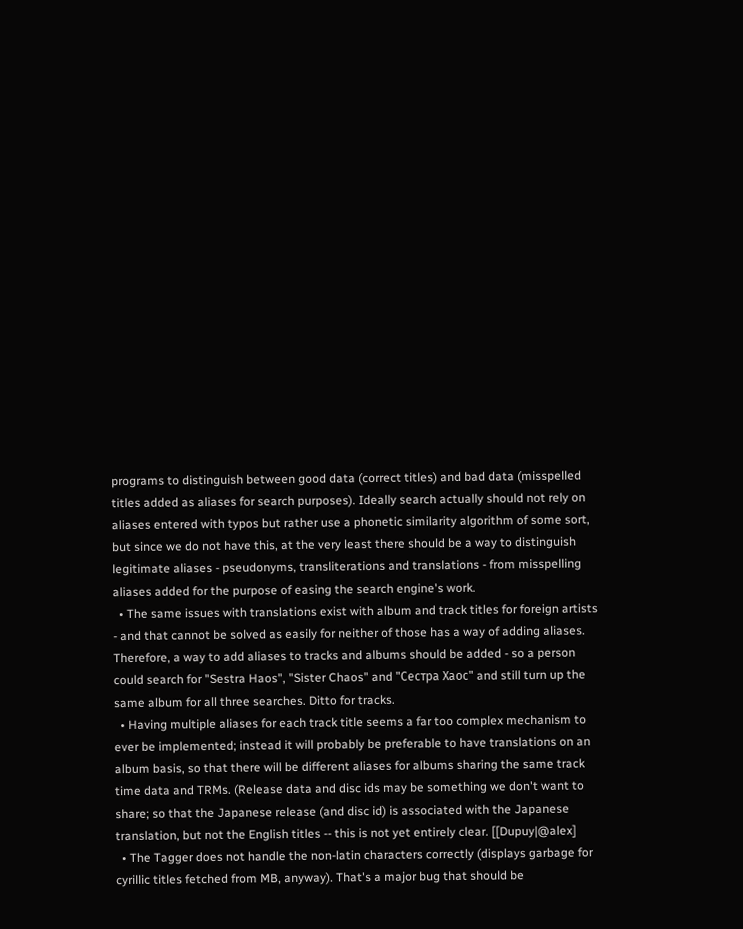programs to distinguish between good data (correct titles) and bad data (misspelled titles added as aliases for search purposes). Ideally search actually should not rely on aliases entered with typos but rather use a phonetic similarity algorithm of some sort, but since we do not have this, at the very least there should be a way to distinguish legitimate aliases - pseudonyms, transliterations and translations - from misspelling aliases added for the purpose of easing the search engine's work.
  • The same issues with translations exist with album and track titles for foreign artists - and that cannot be solved as easily for neither of those has a way of adding aliases. Therefore, a way to add aliases to tracks and albums should be added - so a person could search for "Sestra Haos", "Sister Chaos" and "Сестра Хаос" and still turn up the same album for all three searches. Ditto for tracks.
  • Having multiple aliases for each track title seems a far too complex mechanism to ever be implemented; instead it will probably be preferable to have translations on an album basis, so that there will be different aliases for albums sharing the same track time data and TRMs. (Release data and disc ids may be something we don't want to share; so that the Japanese release (and disc id) is associated with the Japanese translation, but not the English titles -- this is not yet entirely clear. [[Dupuy|@alex]
  • The Tagger does not handle the non-latin characters correctly (displays garbage for cyrillic titles fetched from MB, anyway). That's a major bug that should be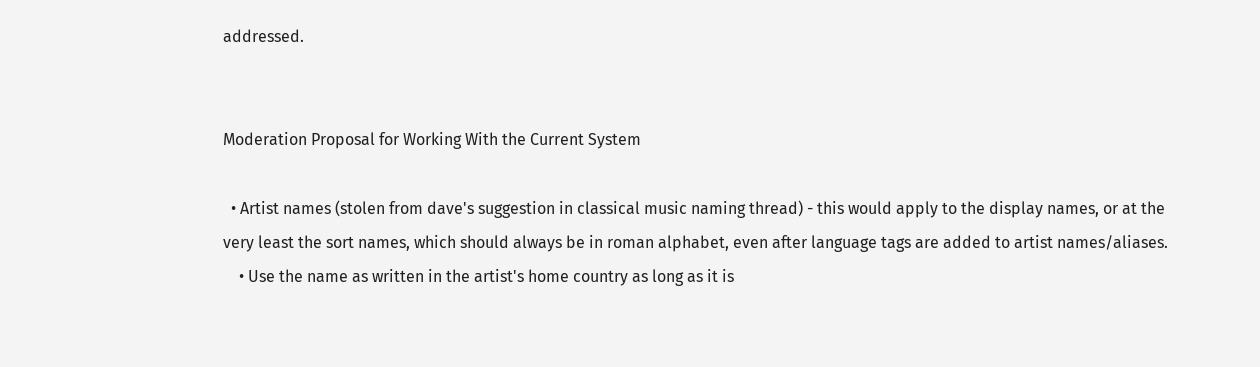addressed.


Moderation Proposal for Working With the Current System

  • Artist names (stolen from dave's suggestion in classical music naming thread) - this would apply to the display names, or at the very least the sort names, which should always be in roman alphabet, even after language tags are added to artist names/aliases.
    • Use the name as written in the artist's home country as long as it is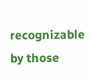recognizable by those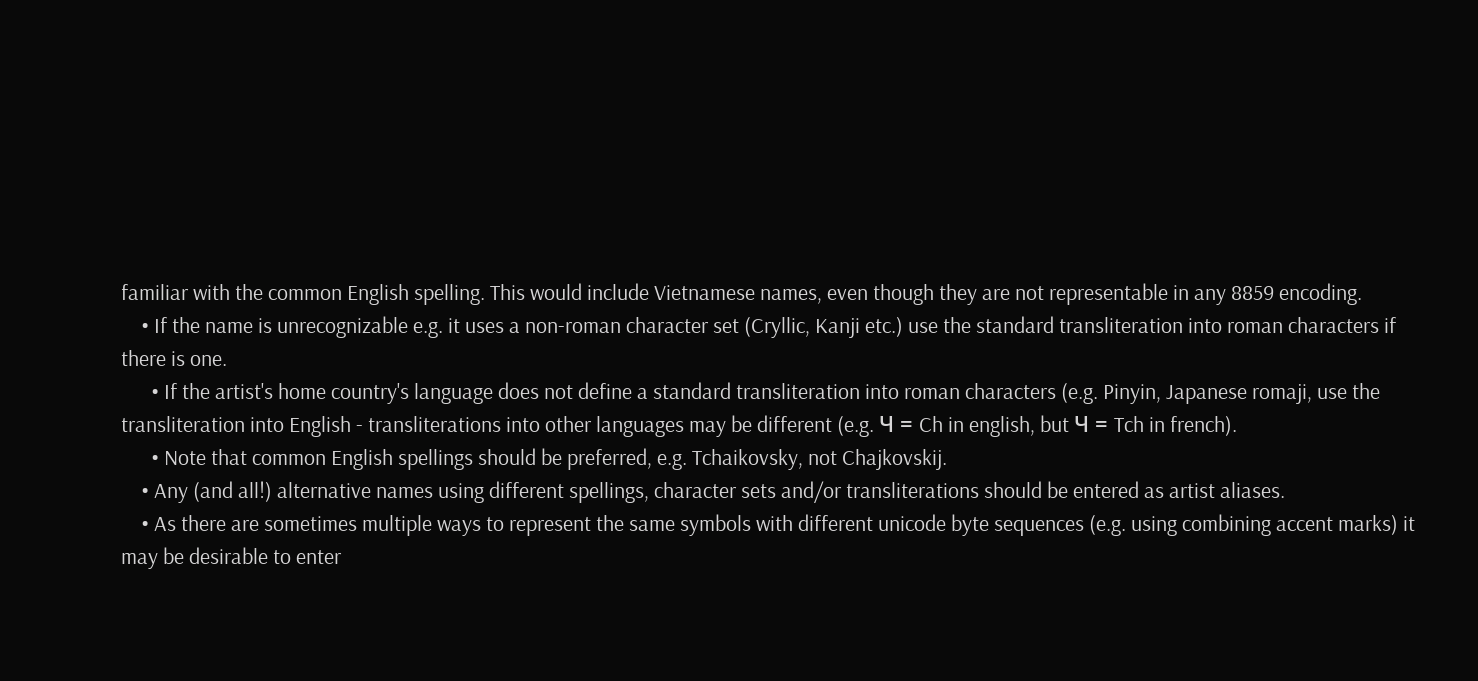familiar with the common English spelling. This would include Vietnamese names, even though they are not representable in any 8859 encoding.
    • If the name is unrecognizable e.g. it uses a non-roman character set (Cryllic, Kanji etc.) use the standard transliteration into roman characters if there is one.
      • If the artist's home country's language does not define a standard transliteration into roman characters (e.g. Pinyin, Japanese romaji, use the transliteration into English - transliterations into other languages may be different (e.g. Ч = Ch in english, but Ч = Tch in french).
      • Note that common English spellings should be preferred, e.g. Tchaikovsky, not Chajkovskij.
    • Any (and all!) alternative names using different spellings, character sets and/or transliterations should be entered as artist aliases.
    • As there are sometimes multiple ways to represent the same symbols with different unicode byte sequences (e.g. using combining accent marks) it may be desirable to enter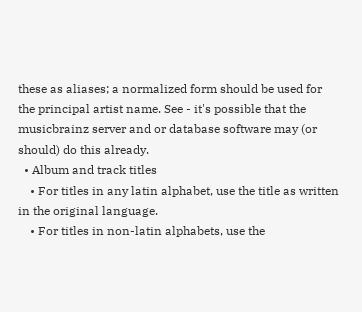these as aliases; a normalized form should be used for the principal artist name. See - it's possible that the musicbrainz server and or database software may (or should) do this already.
  • Album and track titles
    • For titles in any latin alphabet, use the title as written in the original language.
    • For titles in non-latin alphabets, use the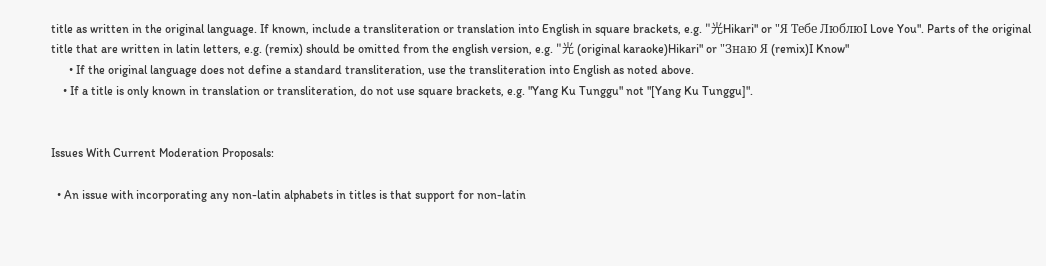title as written in the original language. If known, include a transliteration or translation into English in square brackets, e.g. "光Hikari" or "Я Тебе ЛюблюI Love You". Parts of the original title that are written in latin letters, e.g. (remix) should be omitted from the english version, e.g. "光 (original karaoke)Hikari" or "Знаю Я (remix)I Know"
      • If the original language does not define a standard transliteration, use the transliteration into English as noted above.
    • If a title is only known in translation or transliteration, do not use square brackets, e.g. "Yang Ku Tunggu" not "[Yang Ku Tunggu]".


Issues With Current Moderation Proposals:

  • An issue with incorporating any non-latin alphabets in titles is that support for non-latin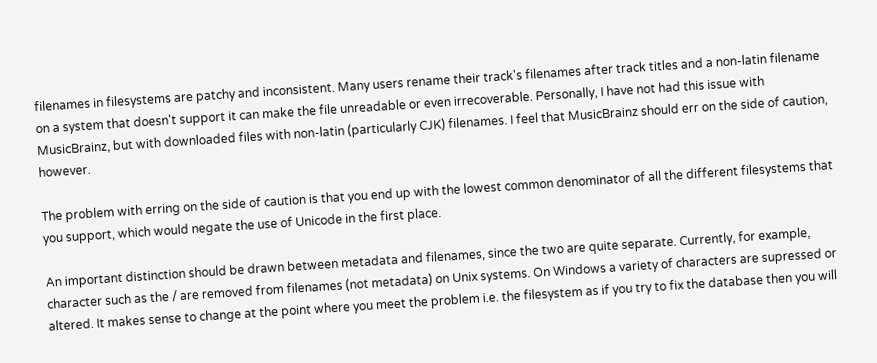filenames in filesystems are patchy and inconsistent. Many users rename their track's filenames after track titles and a non-latin filename on a system that doesn't support it can make the file unreadable or even irrecoverable. Personally, I have not had this issue with MusicBrainz, but with downloaded files with non-latin (particularly CJK) filenames. I feel that MusicBrainz should err on the side of caution, however.

The problem with erring on the side of caution is that you end up with the lowest common denominator of all the different filesystems that you support, which would negate the use of Unicode in the first place.

An important distinction should be drawn between metadata and filenames, since the two are quite separate. Currently, for example, character such as the / are removed from filenames (not metadata) on Unix systems. On Windows a variety of characters are supressed or altered. It makes sense to change at the point where you meet the problem i.e. the filesystem as if you try to fix the database then you will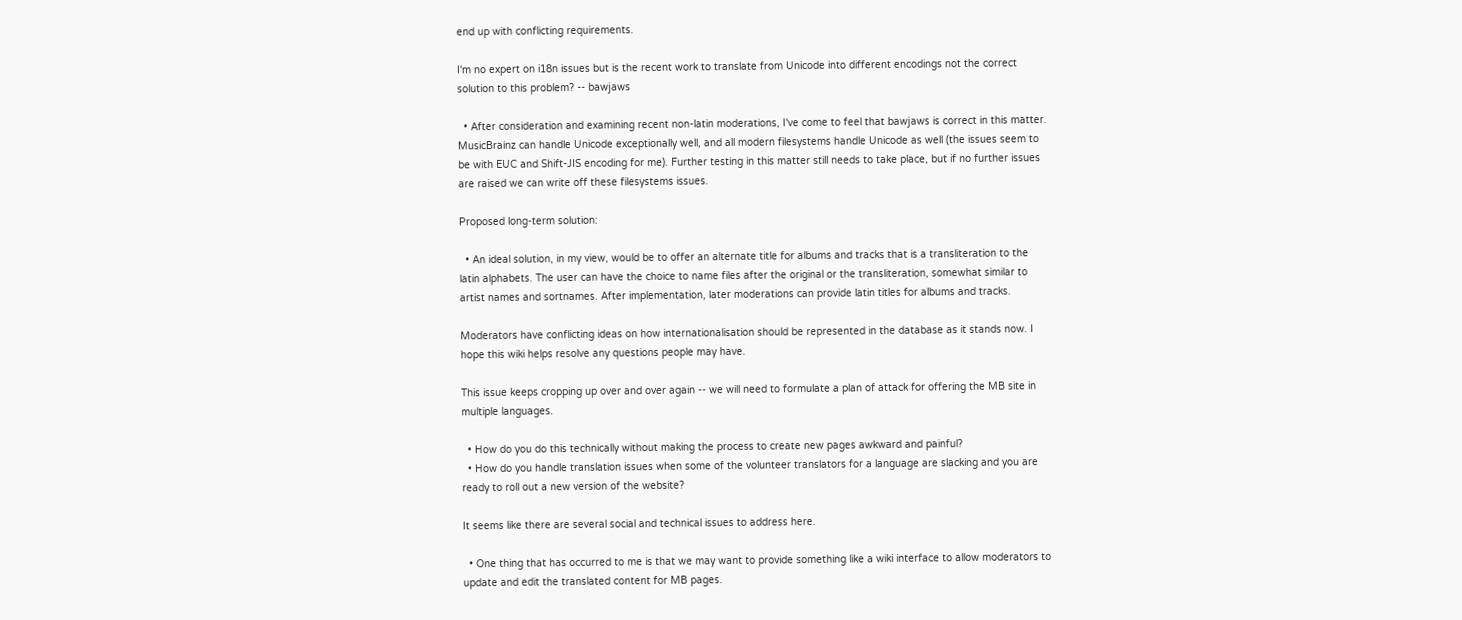end up with conflicting requirements.

I'm no expert on i18n issues but is the recent work to translate from Unicode into different encodings not the correct solution to this problem? -- bawjaws

  • After consideration and examining recent non-latin moderations, I've come to feel that bawjaws is correct in this matter. MusicBrainz can handle Unicode exceptionally well, and all modern filesystems handle Unicode as well (the issues seem to be with EUC and Shift-JIS encoding for me). Further testing in this matter still needs to take place, but if no further issues are raised we can write off these filesystems issues.

Proposed long-term solution:

  • An ideal solution, in my view, would be to offer an alternate title for albums and tracks that is a transliteration to the latin alphabets. The user can have the choice to name files after the original or the transliteration, somewhat similar to artist names and sortnames. After implementation, later moderations can provide latin titles for albums and tracks.

Moderators have conflicting ideas on how internationalisation should be represented in the database as it stands now. I hope this wiki helps resolve any questions people may have.

This issue keeps cropping up over and over again -- we will need to formulate a plan of attack for offering the MB site in multiple languages.

  • How do you do this technically without making the process to create new pages awkward and painful?
  • How do you handle translation issues when some of the volunteer translators for a language are slacking and you are ready to roll out a new version of the website?

It seems like there are several social and technical issues to address here.

  • One thing that has occurred to me is that we may want to provide something like a wiki interface to allow moderators to update and edit the translated content for MB pages.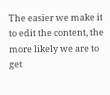The easier we make it to edit the content, the more likely we are to get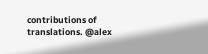contributions of translations. @alex